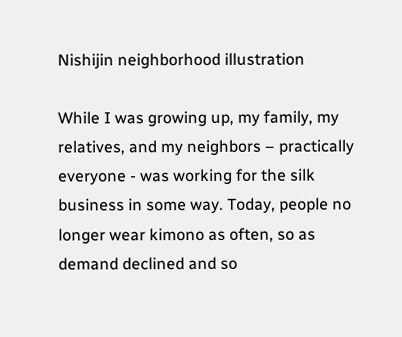Nishijin neighborhood illustration

While I was growing up, my family, my relatives, and my neighbors – practically everyone - was working for the silk business in some way. Today, people no longer wear kimono as often, so as demand declined and so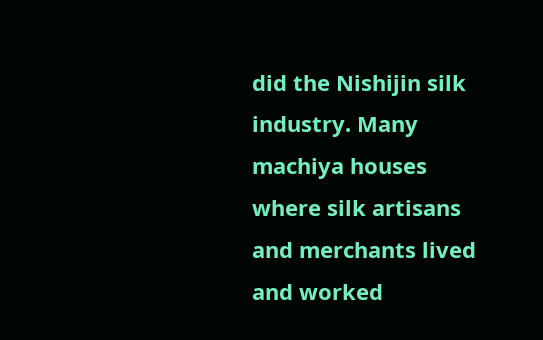did the Nishijin silk industry. Many machiya houses where silk artisans and merchants lived and worked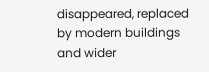disappeared, replaced by modern buildings and wider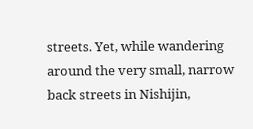streets. Yet, while wandering around the very small, narrow back streets in Nishijin,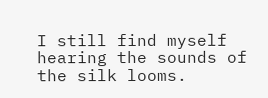I still find myself hearing the sounds of the silk looms.